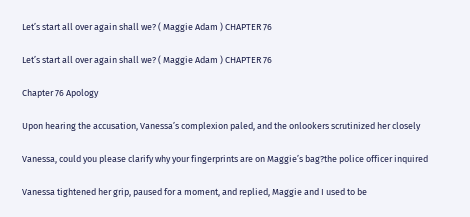Let’s start all over again shall we? ( Maggie Adam ) CHAPTER 76

Let’s start all over again shall we? ( Maggie Adam ) CHAPTER 76

Chapter 76 Apology

Upon hearing the accusation, Vanessa’s complexion paled, and the onlookers scrutinized her closely

Vanessa, could you please clarify why your fingerprints are on Maggie’s bag?the police officer inquired

Vanessa tightened her grip, paused for a moment, and replied, Maggie and I used to be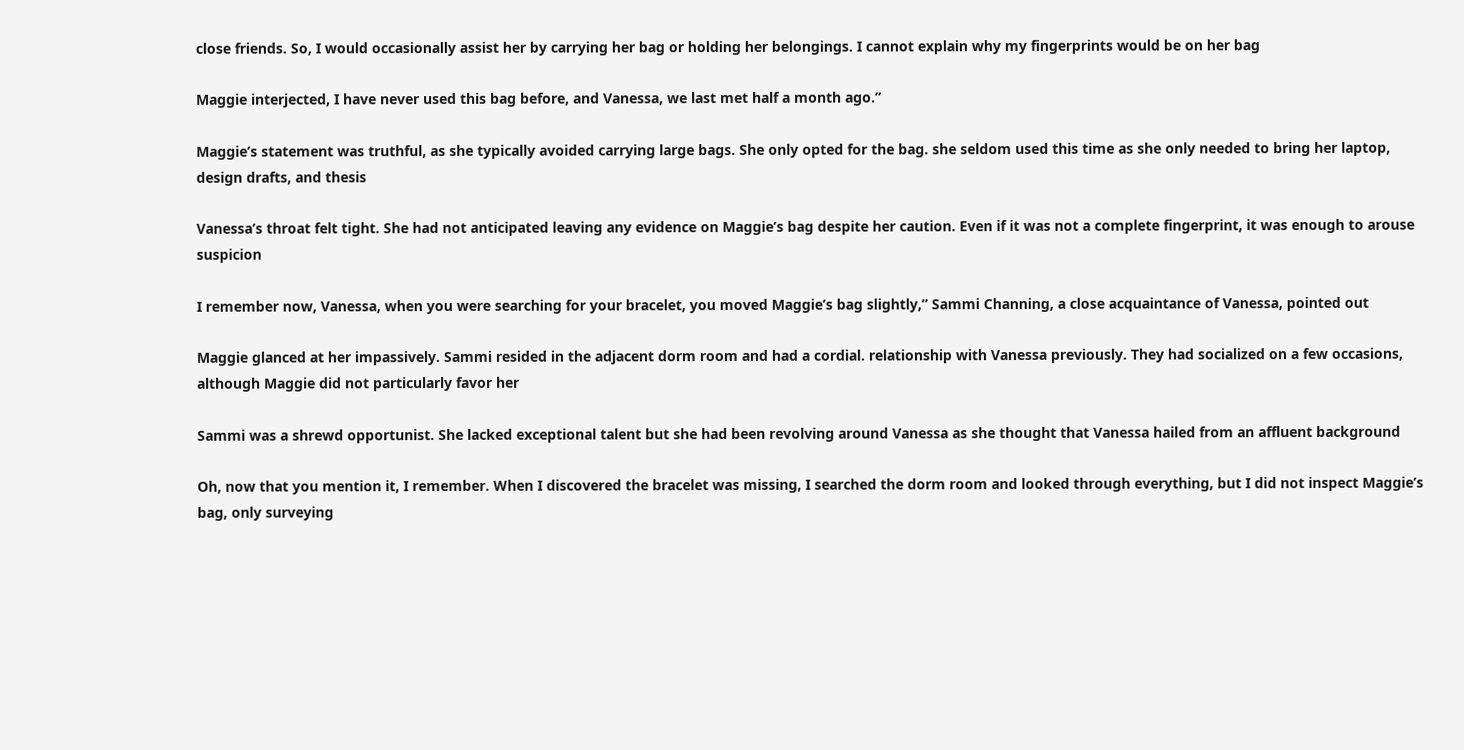close friends. So, I would occasionally assist her by carrying her bag or holding her belongings. I cannot explain why my fingerprints would be on her bag

Maggie interjected, I have never used this bag before, and Vanessa, we last met half a month ago.”

Maggie’s statement was truthful, as she typically avoided carrying large bags. She only opted for the bag. she seldom used this time as she only needed to bring her laptop, design drafts, and thesis

Vanessa’s throat felt tight. She had not anticipated leaving any evidence on Maggie’s bag despite her caution. Even if it was not a complete fingerprint, it was enough to arouse suspicion

I remember now, Vanessa, when you were searching for your bracelet, you moved Maggie’s bag slightly,” Sammi Channing, a close acquaintance of Vanessa, pointed out

Maggie glanced at her impassively. Sammi resided in the adjacent dorm room and had a cordial. relationship with Vanessa previously. They had socialized on a few occasions, although Maggie did not particularly favor her

Sammi was a shrewd opportunist. She lacked exceptional talent but she had been revolving around Vanessa as she thought that Vanessa hailed from an affluent background

Oh, now that you mention it, I remember. When I discovered the bracelet was missing, I searched the dorm room and looked through everything, but I did not inspect Maggie’s bag, only surveying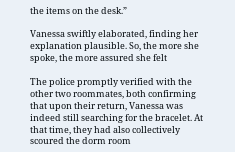the items on the desk.”

Vanessa swiftly elaborated, finding her explanation plausible. So, the more she spoke, the more assured she felt

The police promptly verified with the other two roommates, both confirming that upon their return, Vanessa was indeed still searching for the bracelet. At that time, they had also collectively scoured the dorm room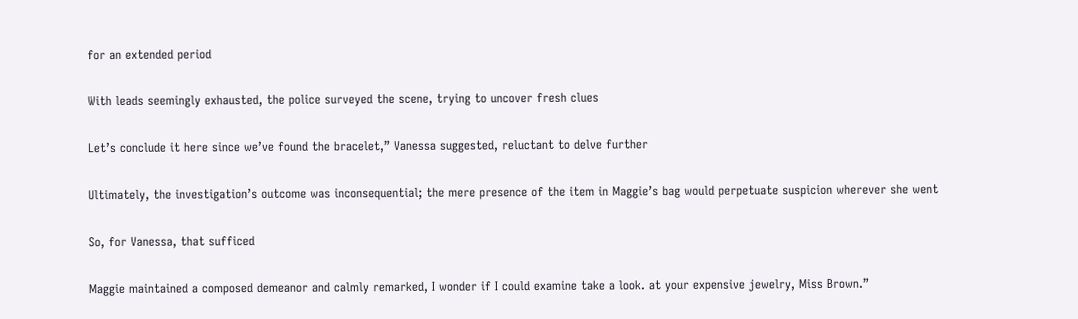for an extended period

With leads seemingly exhausted, the police surveyed the scene, trying to uncover fresh clues

Let’s conclude it here since we’ve found the bracelet,” Vanessa suggested, reluctant to delve further

Ultimately, the investigation’s outcome was inconsequential; the mere presence of the item in Maggie’s bag would perpetuate suspicion wherever she went

So, for Vanessa, that sufficed

Maggie maintained a composed demeanor and calmly remarked, I wonder if I could examine take a look. at your expensive jewelry, Miss Brown.”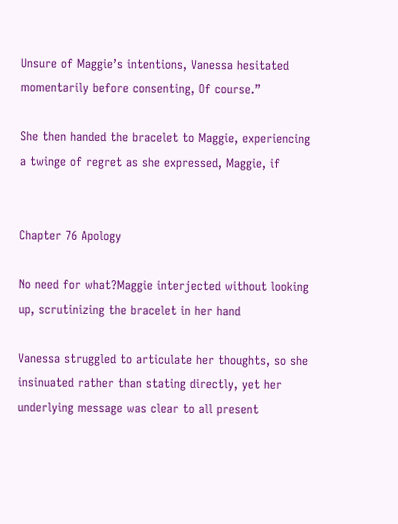Unsure of Maggie’s intentions, Vanessa hesitated momentarily before consenting, Of course.”

She then handed the bracelet to Maggie, experiencing a twinge of regret as she expressed, Maggie, if


Chapter 76 Apology

No need for what?Maggie interjected without looking up, scrutinizing the bracelet in her hand

Vanessa struggled to articulate her thoughts, so she insinuated rather than stating directly, yet her underlying message was clear to all present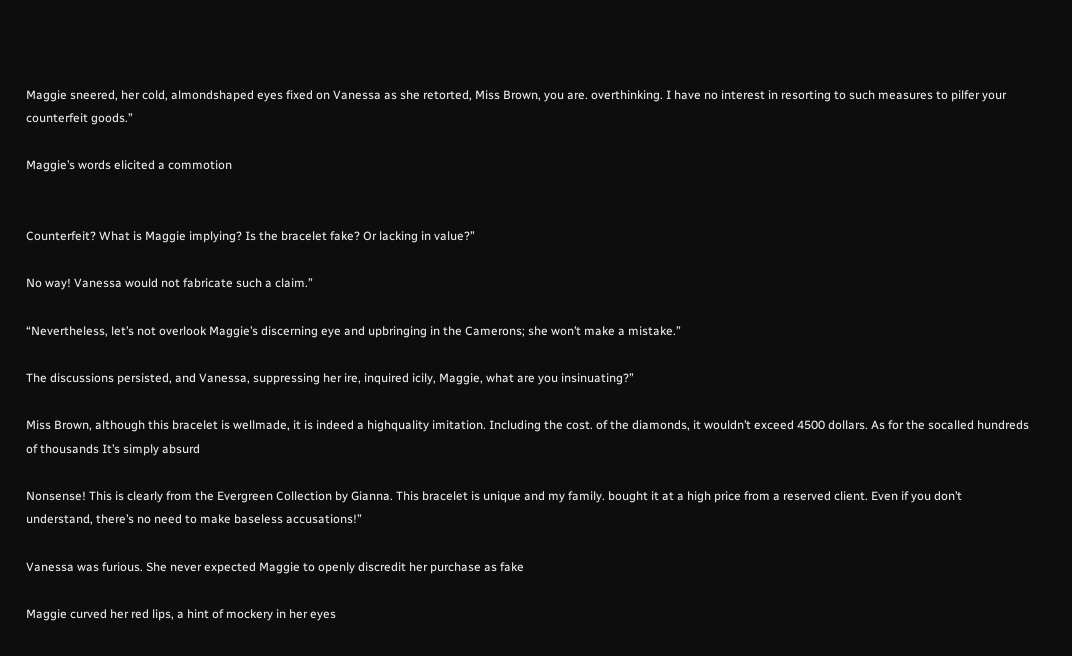Maggie sneered, her cold, almondshaped eyes fixed on Vanessa as she retorted, Miss Brown, you are. overthinking. I have no interest in resorting to such measures to pilfer your counterfeit goods.”

Maggie’s words elicited a commotion


Counterfeit? What is Maggie implying? Is the bracelet fake? Or lacking in value?”

No way! Vanessa would not fabricate such a claim.”

“Nevertheless, let’s not overlook Maggie’s discerning eye and upbringing in the Camerons; she won’t make a mistake.”

The discussions persisted, and Vanessa, suppressing her ire, inquired icily, Maggie, what are you insinuating?”

Miss Brown, although this bracelet is wellmade, it is indeed a highquality imitation. Including the cost. of the diamonds, it wouldn’t exceed 4500 dollars. As for the socalled hundreds of thousands It’s simply absurd

Nonsense! This is clearly from the Evergreen Collection by Gianna. This bracelet is unique and my family. bought it at a high price from a reserved client. Even if you don’t understand, there’s no need to make baseless accusations!”

Vanessa was furious. She never expected Maggie to openly discredit her purchase as fake

Maggie curved her red lips, a hint of mockery in her eyes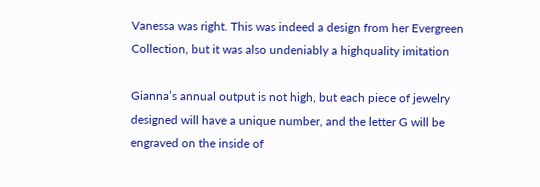Vanessa was right. This was indeed a design from her Evergreen Collection, but it was also undeniably a highquality imitation

Gianna’s annual output is not high, but each piece of jewelry designed will have a unique number, and the letter G will be engraved on the inside of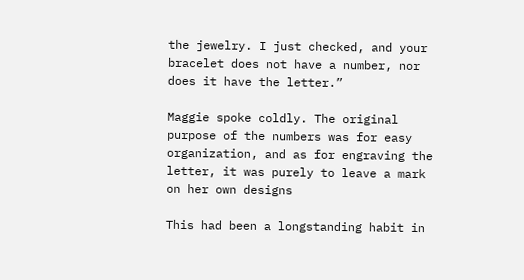the jewelry. I just checked, and your bracelet does not have a number, nor does it have the letter.”

Maggie spoke coldly. The original purpose of the numbers was for easy organization, and as for engraving the letter, it was purely to leave a mark on her own designs

This had been a longstanding habit in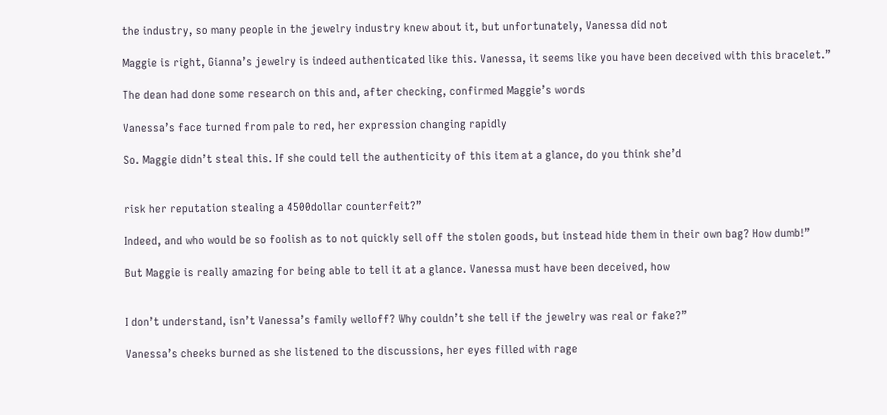the industry, so many people in the jewelry industry knew about it, but unfortunately, Vanessa did not

Maggie is right, Gianna’s jewelry is indeed authenticated like this. Vanessa, it seems like you have been deceived with this bracelet.”

The dean had done some research on this and, after checking, confirmed Maggie’s words

Vanessa’s face turned from pale to red, her expression changing rapidly

So. Maggie didn’t steal this. If she could tell the authenticity of this item at a glance, do you think she’d


risk her reputation stealing a 4500dollar counterfeit?”

Indeed, and who would be so foolish as to not quickly sell off the stolen goods, but instead hide them in their own bag? How dumb!”

But Maggie is really amazing for being able to tell it at a glance. Vanessa must have been deceived, how


I don’t understand, isn’t Vanessa’s family welloff? Why couldn’t she tell if the jewelry was real or fake?”

Vanessa’s cheeks burned as she listened to the discussions, her eyes filled with rage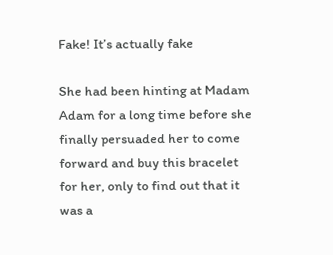Fake! It’s actually fake

She had been hinting at Madam Adam for a long time before she finally persuaded her to come forward and buy this bracelet for her, only to find out that it was a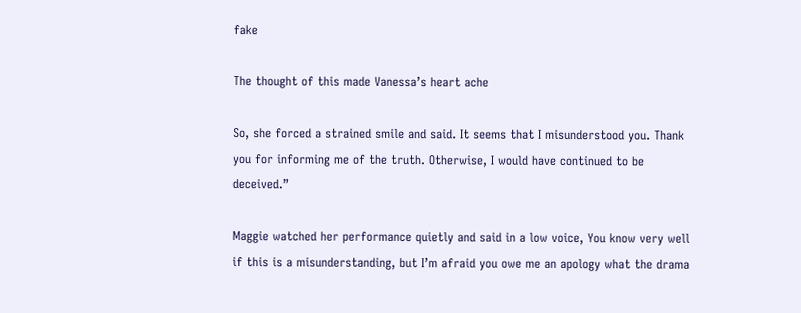fake

The thought of this made Vanessa’s heart ache

So, she forced a strained smile and said. It seems that I misunderstood you. Thank you for informing me of the truth. Otherwise, I would have continued to be deceived.”

Maggie watched her performance quietly and said in a low voice, You know very well if this is a misunderstanding, but I’m afraid you owe me an apology what the drama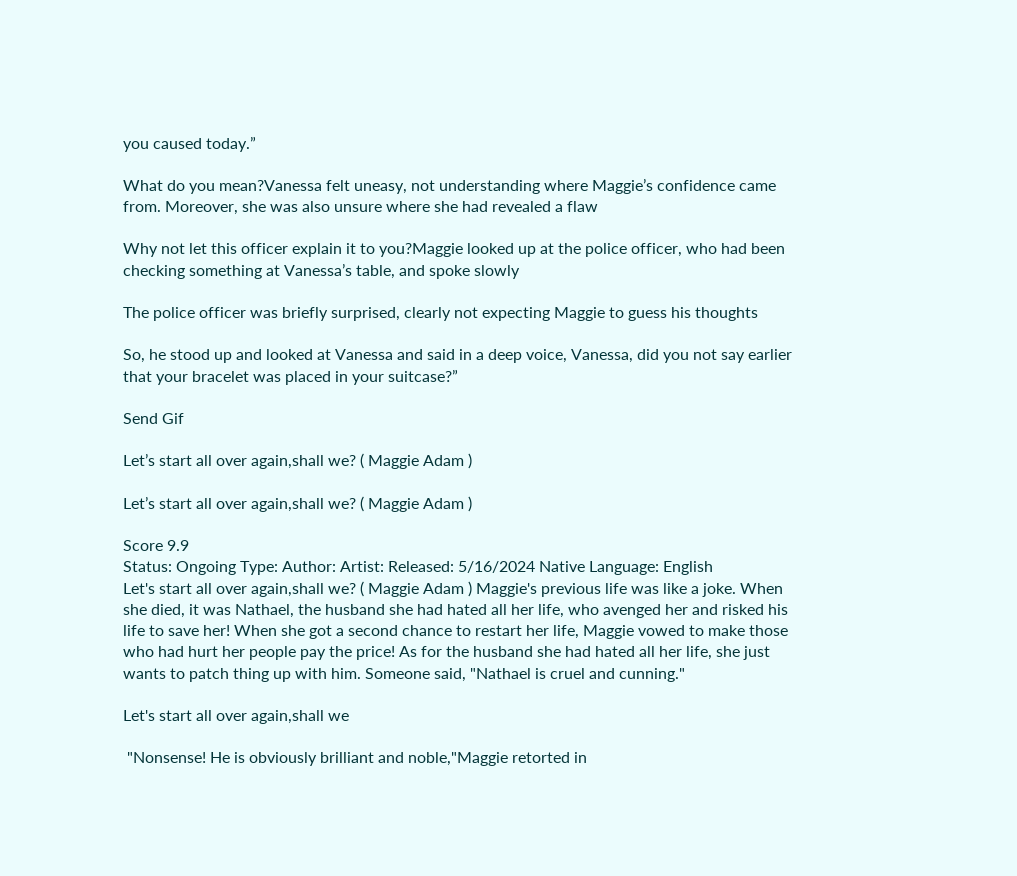you caused today.”

What do you mean?Vanessa felt uneasy, not understanding where Maggie’s confidence came from. Moreover, she was also unsure where she had revealed a flaw

Why not let this officer explain it to you?Maggie looked up at the police officer, who had been checking something at Vanessa’s table, and spoke slowly

The police officer was briefly surprised, clearly not expecting Maggie to guess his thoughts

So, he stood up and looked at Vanessa and said in a deep voice, Vanessa, did you not say earlier that your bracelet was placed in your suitcase?”

Send Gif

Let’s start all over again,shall we? ( Maggie Adam )

Let’s start all over again,shall we? ( Maggie Adam )

Score 9.9
Status: Ongoing Type: Author: Artist: Released: 5/16/2024 Native Language: English
Let's start all over again,shall we? ( Maggie Adam ) Maggie's previous life was like a joke. When she died, it was Nathael, the husband she had hated all her life, who avenged her and risked his life to save her! When she got a second chance to restart her life, Maggie vowed to make those who had hurt her people pay the price! As for the husband she had hated all her life, she just wants to patch thing up with him. Someone said, "Nathael is cruel and cunning."

Let's start all over again,shall we

 "Nonsense! He is obviously brilliant and noble,"Maggie retorted in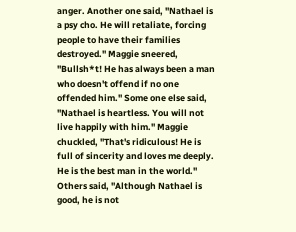anger. Another one said, "Nathael is a psy cho. He will retaliate, forcing people to have their families destroyed." Maggie sneered, "Bullsh*t! He has always been a man who doesn't offend if no one offended him." Some one else said, "Nathael is heartless. You will not live happily with him." Maggie chuckled, "That's ridiculous! He is full of sincerity and loves me deeply. He is the best man in the world." Others said, "Although Nathael is good, he is not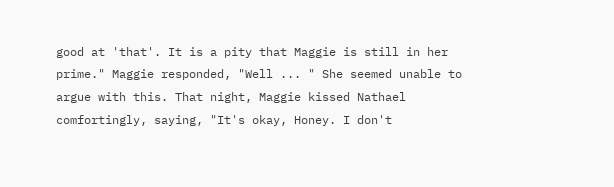good at 'that'. It is a pity that Maggie is still in her prime." Maggie responded, "Well ... " She seemed unable to argue with this. That night, Maggie kissed Nathael comfortingly, saying, "It's okay, Honey. I don't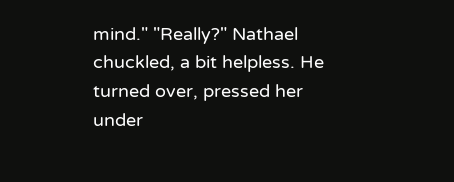mind." "Really?" Nathael chuckled, a bit helpless. He turned over, pressed her under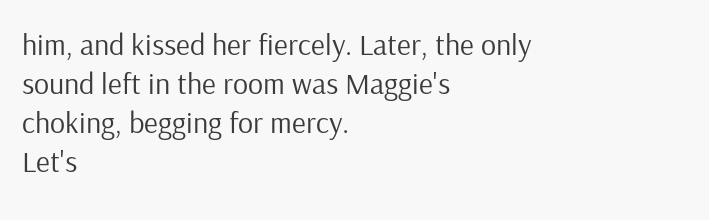him, and kissed her fiercely. Later, the only sound left in the room was Maggie's choking, begging for mercy.
Let's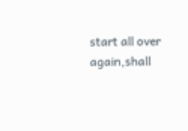start all over again,shall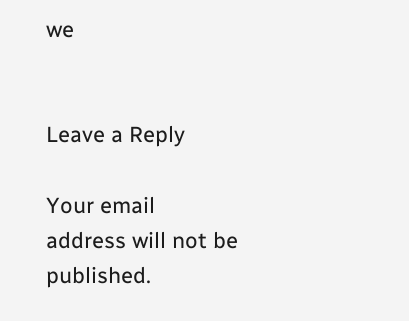we


Leave a Reply

Your email address will not be published.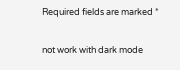Required fields are marked *


not work with dark mode